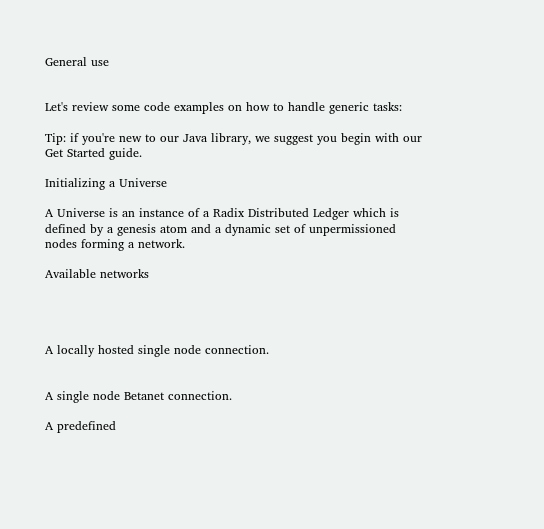General use


Let's review some code examples on how to handle generic tasks:

Tip: if you're new to our Java library, we suggest you begin with our Get Started guide.

Initializing a Universe

A Universe is an instance of a Radix Distributed Ledger which is defined by a genesis atom and a dynamic set of unpermissioned nodes forming a network.

Available networks




A locally hosted single node connection.


A single node Betanet connection.

A predefined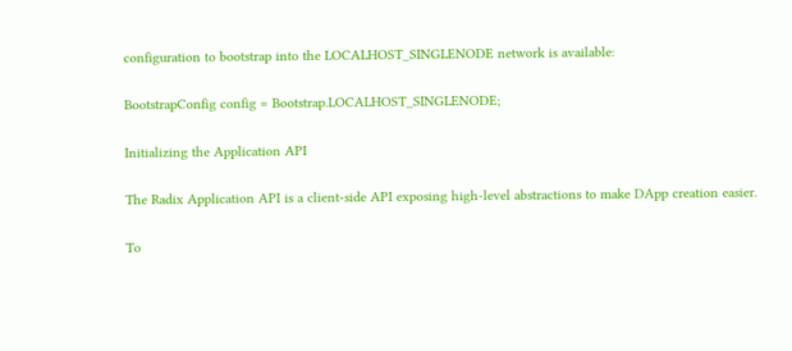configuration to bootstrap into the LOCALHOST_SINGLENODE network is available:

BootstrapConfig config = Bootstrap.LOCALHOST_SINGLENODE;

Initializing the Application API

The Radix Application API is a client-side API exposing high-level abstractions to make DApp creation easier.

To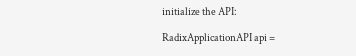initialize the API:

RadixApplicationAPI api =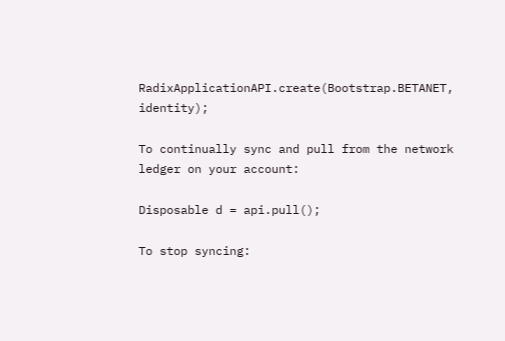RadixApplicationAPI.create(Bootstrap.BETANET, identity);

To continually sync and pull from the network ledger on your account:

Disposable d = api.pull();

To stop syncing: